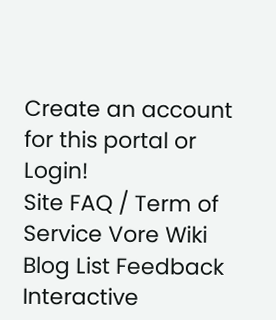Create an account for this portal or Login!
Site FAQ / Term of Service Vore Wiki Blog List Feedback Interactive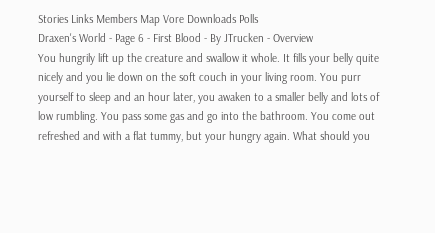Stories Links Members Map Vore Downloads Polls
Draxen's World - Page 6 - First Blood - By JTrucken - Overview
You hungrily lift up the creature and swallow it whole. It fills your belly quite nicely and you lie down on the soft couch in your living room. You purr yourself to sleep and an hour later, you awaken to a smaller belly and lots of low rumbling. You pass some gas and go into the bathroom. You come out refreshed and with a flat tummy, but your hungry again. What should you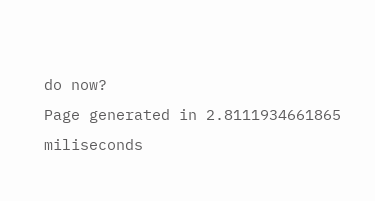do now?
Page generated in 2.8111934661865 miliseconds